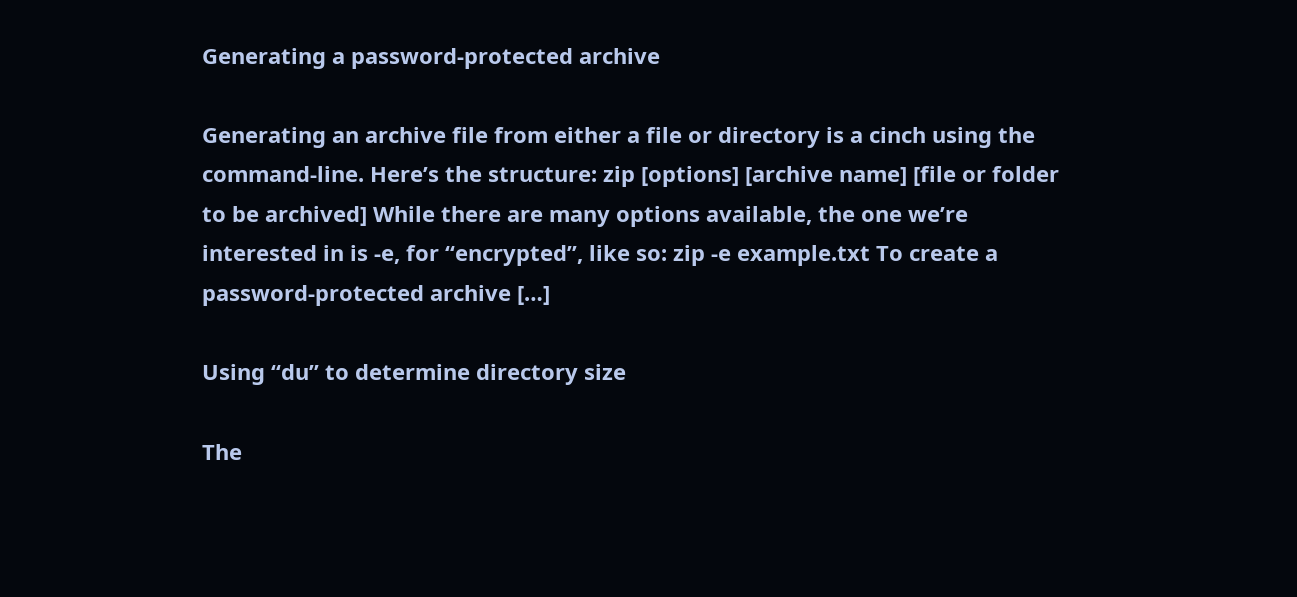Generating a password-protected archive

Generating an archive file from either a file or directory is a cinch using the command-line. Here’s the structure: zip [options] [archive name] [file or folder to be archived] While there are many options available, the one we’re interested in is -e, for “encrypted”, like so: zip -e example.txt To create a password-protected archive […]

Using “du” to determine directory size

The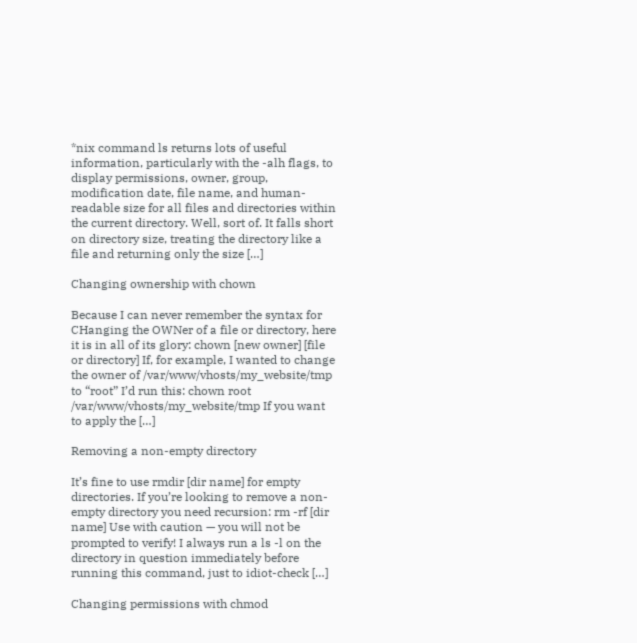*nix command ls returns lots of useful information, particularly with the -alh flags, to display permissions, owner, group, modification date, file name, and human-readable size for all files and directories within the current directory. Well, sort of. It falls short on directory size, treating the directory like a file and returning only the size […]

Changing ownership with chown

Because I can never remember the syntax for CHanging the OWNer of a file or directory, here it is in all of its glory: chown [new owner] [file or directory] If, for example, I wanted to change the owner of /var/www/vhosts/my_website/tmp to “root” I’d run this: chown root /var/www/vhosts/my_website/tmp If you want to apply the […]

Removing a non-empty directory

It’s fine to use rmdir [dir name] for empty directories. If you’re looking to remove a non-empty directory you need recursion: rm -rf [dir name] Use with caution — you will not be prompted to verify! I always run a ls -l on the directory in question immediately before running this command, just to idiot-check […]

Changing permissions with chmod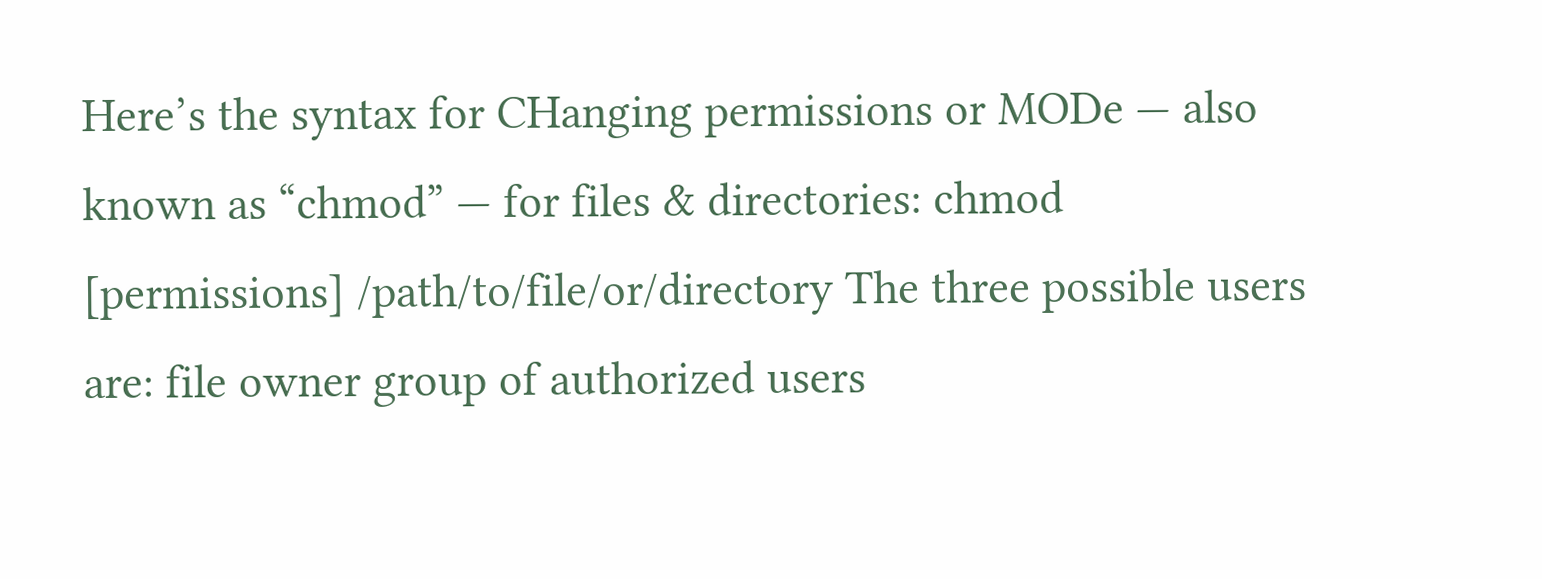Here’s the syntax for CHanging permissions or MODe — also known as “chmod” — for files & directories: chmod [permissions] /path/to/file/or/directory The three possible users are: file owner group of authorized users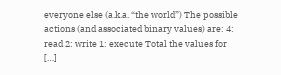everyone else (a.k.a. “the world”) The possible actions (and associated binary values) are: 4: read 2: write 1: execute Total the values for […]